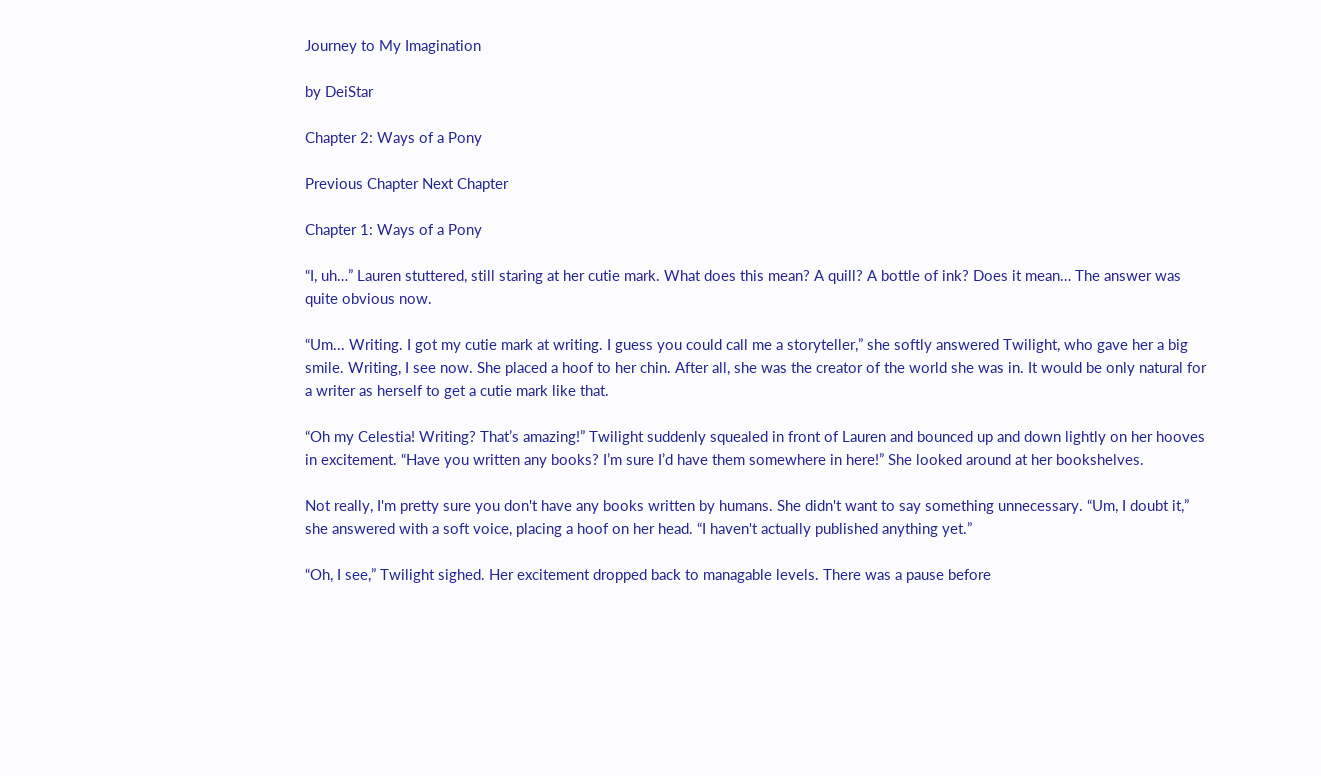Journey to My Imagination

by DeiStar

Chapter 2: Ways of a Pony

Previous Chapter Next Chapter

Chapter 1: Ways of a Pony

“I, uh…” Lauren stuttered, still staring at her cutie mark. What does this mean? A quill? A bottle of ink? Does it mean… The answer was quite obvious now.

“Um... Writing. I got my cutie mark at writing. I guess you could call me a storyteller,” she softly answered Twilight, who gave her a big smile. Writing, I see now. She placed a hoof to her chin. After all, she was the creator of the world she was in. It would be only natural for a writer as herself to get a cutie mark like that.

“Oh my Celestia! Writing? That’s amazing!” Twilight suddenly squealed in front of Lauren and bounced up and down lightly on her hooves in excitement. “Have you written any books? I’m sure I’d have them somewhere in here!” She looked around at her bookshelves.

Not really, I'm pretty sure you don't have any books written by humans. She didn't want to say something unnecessary. “Um, I doubt it,” she answered with a soft voice, placing a hoof on her head. “I haven't actually published anything yet.”

“Oh, I see,” Twilight sighed. Her excitement dropped back to managable levels. There was a pause before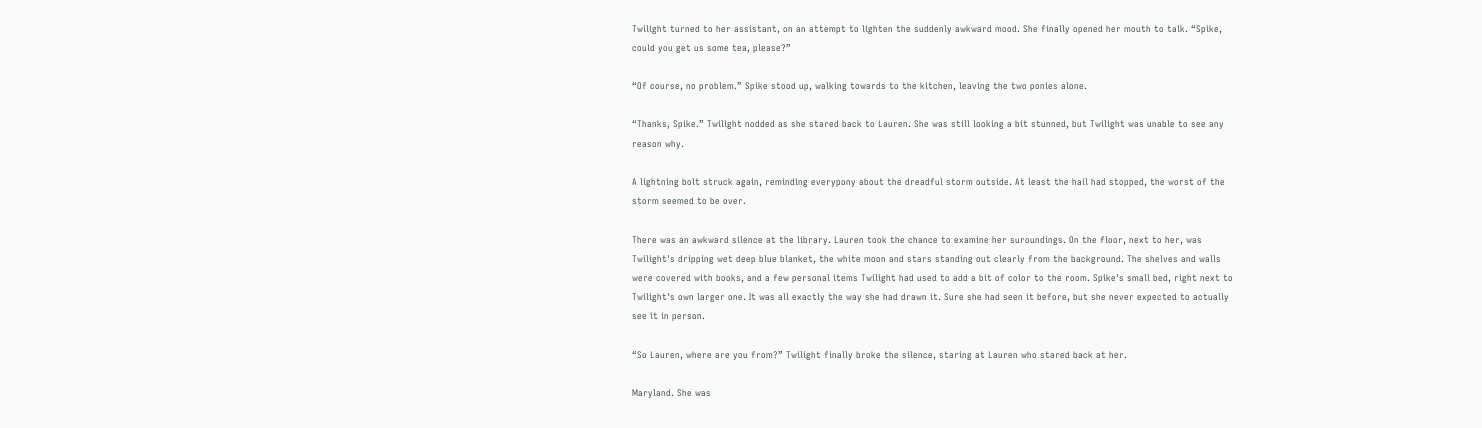Twilight turned to her assistant, on an attempt to lighten the suddenly awkward mood. She finally opened her mouth to talk. “Spike, could you get us some tea, please?”

“Of course, no problem.” Spike stood up, walking towards to the kitchen, leaving the two ponies alone.

“Thanks, Spike.” Twilight nodded as she stared back to Lauren. She was still looking a bit stunned, but Twilight was unable to see any reason why.

A lightning bolt struck again, reminding everypony about the dreadful storm outside. At least the hail had stopped, the worst of the storm seemed to be over.

There was an awkward silence at the library. Lauren took the chance to examine her suroundings. On the floor, next to her, was Twilight's dripping wet deep blue blanket, the white moon and stars standing out clearly from the background. The shelves and walls were covered with books, and a few personal items Twilight had used to add a bit of color to the room. Spike's small bed, right next to Twilight's own larger one. It was all exactly the way she had drawn it. Sure she had seen it before, but she never expected to actually see it in person.

“So Lauren, where are you from?” Twilight finally broke the silence, staring at Lauren who stared back at her.

Maryland. She was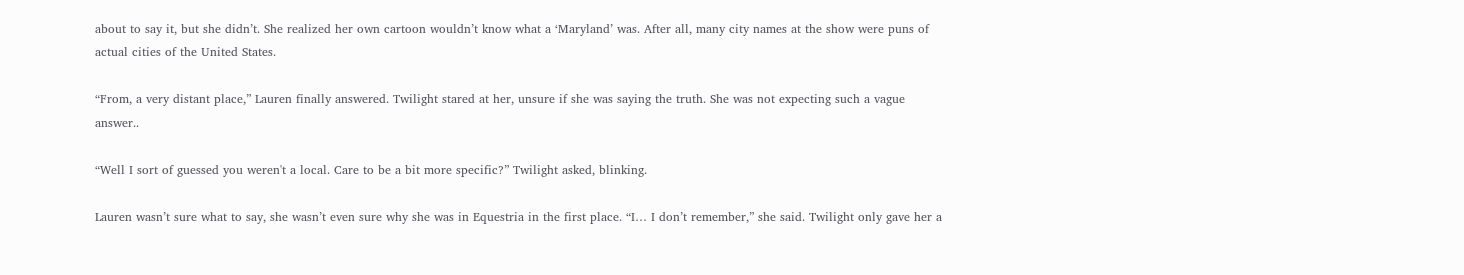about to say it, but she didn’t. She realized her own cartoon wouldn’t know what a ‘Maryland’ was. After all, many city names at the show were puns of actual cities of the United States.

“From, a very distant place,” Lauren finally answered. Twilight stared at her, unsure if she was saying the truth. She was not expecting such a vague answer..

“Well I sort of guessed you weren't a local. Care to be a bit more specific?” Twilight asked, blinking.

Lauren wasn’t sure what to say, she wasn’t even sure why she was in Equestria in the first place. “I… I don’t remember,” she said. Twilight only gave her a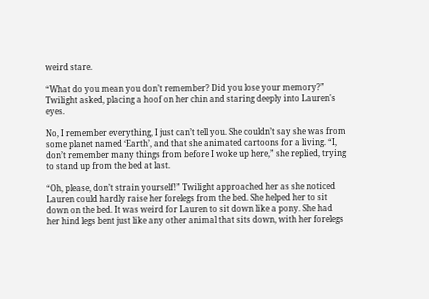weird stare.

“What do you mean you don’t remember? Did you lose your memory?” Twilight asked, placing a hoof on her chin and staring deeply into Lauren's eyes.

No, I remember everything, I just can’t tell you. She couldn’t say she was from some planet named ‘Earth’, and that she animated cartoons for a living. “I, don’t remember many things from before I woke up here,” she replied, trying to stand up from the bed at last.

“Oh, please, don’t strain yourself!” Twilight approached her as she noticed Lauren could hardly raise her forelegs from the bed. She helped her to sit down on the bed. It was weird for Lauren to sit down like a pony. She had her hind legs bent just like any other animal that sits down, with her forelegs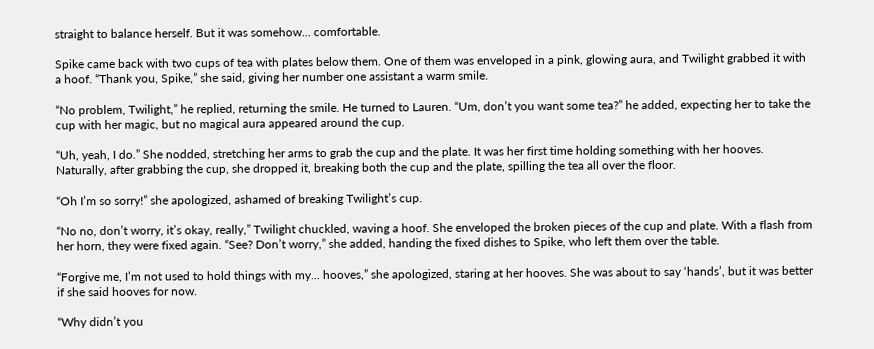straight to balance herself. But it was somehow… comfortable.

Spike came back with two cups of tea with plates below them. One of them was enveloped in a pink, glowing aura, and Twilight grabbed it with a hoof. “Thank you, Spike,” she said, giving her number one assistant a warm smile.

“No problem, Twilight,” he replied, returning the smile. He turned to Lauren. “Um, don’t you want some tea?” he added, expecting her to take the cup with her magic, but no magical aura appeared around the cup.

“Uh, yeah, I do.” She nodded, stretching her arms to grab the cup and the plate. It was her first time holding something with her hooves. Naturally, after grabbing the cup, she dropped it, breaking both the cup and the plate, spilling the tea all over the floor.

“Oh I’m so sorry!” she apologized, ashamed of breaking Twilight’s cup.

“No no, don’t worry, it’s okay, really,” Twilight chuckled, waving a hoof. She enveloped the broken pieces of the cup and plate. With a flash from her horn, they were fixed again. “See? Don’t worry,” she added, handing the fixed dishes to Spike, who left them over the table.

“Forgive me, I’m not used to hold things with my... hooves,” she apologized, staring at her hooves. She was about to say ‘hands’, but it was better if she said hooves for now.

“Why didn’t you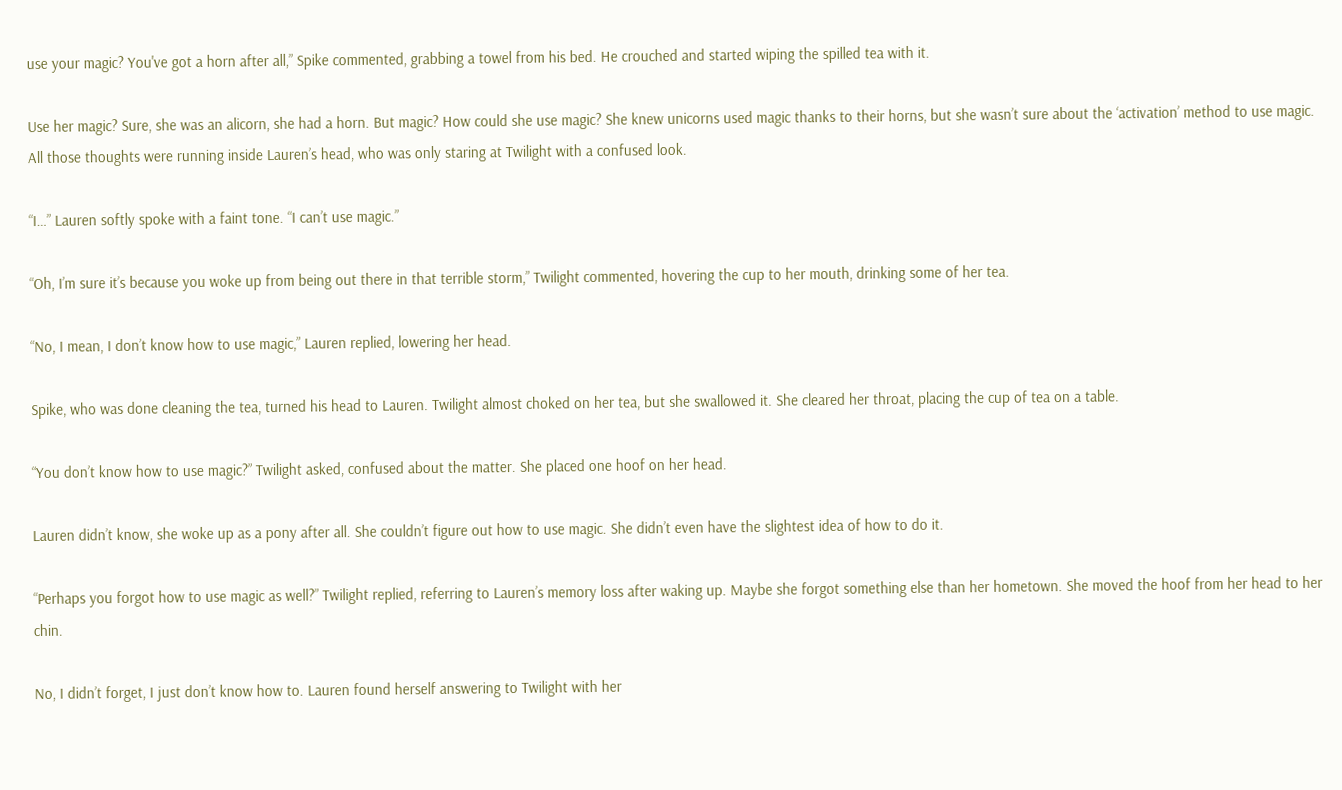use your magic? You've got a horn after all,” Spike commented, grabbing a towel from his bed. He crouched and started wiping the spilled tea with it.

Use her magic? Sure, she was an alicorn, she had a horn. But magic? How could she use magic? She knew unicorns used magic thanks to their horns, but she wasn’t sure about the ‘activation’ method to use magic. All those thoughts were running inside Lauren’s head, who was only staring at Twilight with a confused look.

“I…” Lauren softly spoke with a faint tone. “I can’t use magic.”

“Oh, I’m sure it’s because you woke up from being out there in that terrible storm,” Twilight commented, hovering the cup to her mouth, drinking some of her tea.

“No, I mean, I don’t know how to use magic,” Lauren replied, lowering her head.

Spike, who was done cleaning the tea, turned his head to Lauren. Twilight almost choked on her tea, but she swallowed it. She cleared her throat, placing the cup of tea on a table.

“You don’t know how to use magic?” Twilight asked, confused about the matter. She placed one hoof on her head.

Lauren didn’t know, she woke up as a pony after all. She couldn’t figure out how to use magic. She didn’t even have the slightest idea of how to do it.

“Perhaps you forgot how to use magic as well?” Twilight replied, referring to Lauren’s memory loss after waking up. Maybe she forgot something else than her hometown. She moved the hoof from her head to her chin.

No, I didn’t forget, I just don’t know how to. Lauren found herself answering to Twilight with her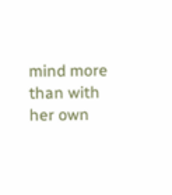mind more than with her own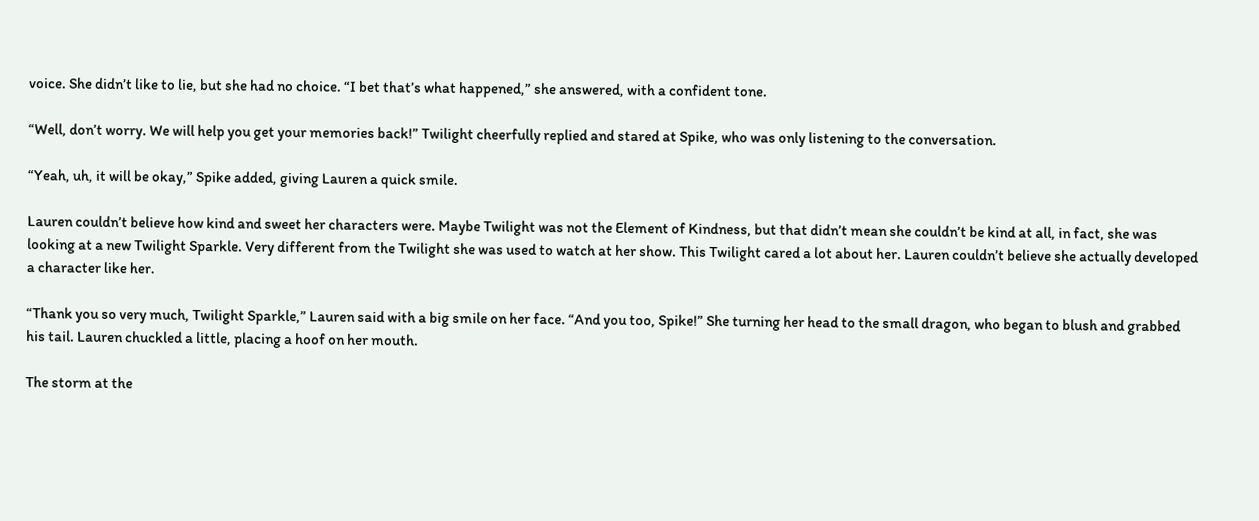voice. She didn’t like to lie, but she had no choice. “I bet that’s what happened,” she answered, with a confident tone.

“Well, don’t worry. We will help you get your memories back!” Twilight cheerfully replied and stared at Spike, who was only listening to the conversation.

“Yeah, uh, it will be okay,” Spike added, giving Lauren a quick smile.

Lauren couldn’t believe how kind and sweet her characters were. Maybe Twilight was not the Element of Kindness, but that didn’t mean she couldn’t be kind at all, in fact, she was looking at a new Twilight Sparkle. Very different from the Twilight she was used to watch at her show. This Twilight cared a lot about her. Lauren couldn’t believe she actually developed a character like her.

“Thank you so very much, Twilight Sparkle,” Lauren said with a big smile on her face. “And you too, Spike!” She turning her head to the small dragon, who began to blush and grabbed his tail. Lauren chuckled a little, placing a hoof on her mouth.

The storm at the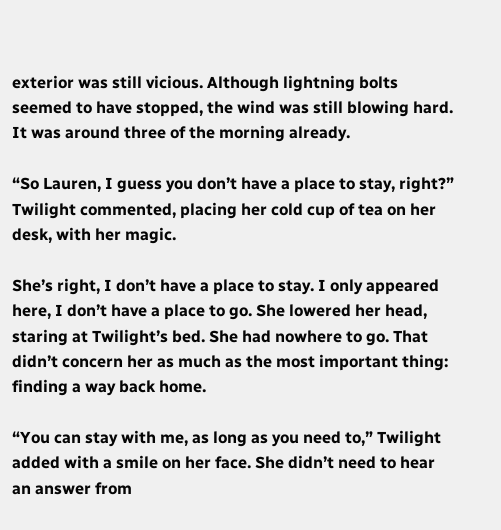exterior was still vicious. Although lightning bolts seemed to have stopped, the wind was still blowing hard. It was around three of the morning already.

“So Lauren, I guess you don’t have a place to stay, right?” Twilight commented, placing her cold cup of tea on her desk, with her magic.

She’s right, I don’t have a place to stay. I only appeared here, I don’t have a place to go. She lowered her head, staring at Twilight’s bed. She had nowhere to go. That didn’t concern her as much as the most important thing: finding a way back home.

“You can stay with me, as long as you need to,” Twilight added with a smile on her face. She didn’t need to hear an answer from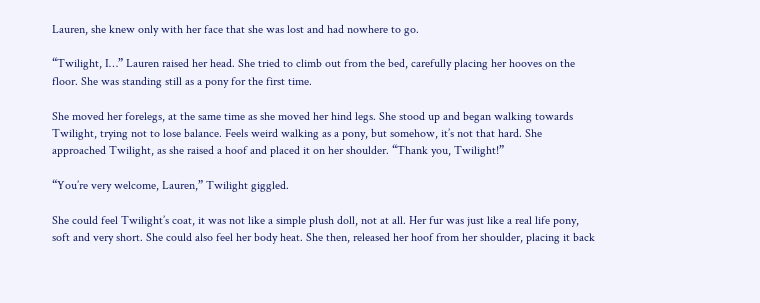Lauren, she knew only with her face that she was lost and had nowhere to go.

“Twilight, I…” Lauren raised her head. She tried to climb out from the bed, carefully placing her hooves on the floor. She was standing still as a pony for the first time.

She moved her forelegs, at the same time as she moved her hind legs. She stood up and began walking towards Twilight, trying not to lose balance. Feels weird walking as a pony, but somehow, it’s not that hard. She approached Twilight, as she raised a hoof and placed it on her shoulder. “Thank you, Twilight!”

“You’re very welcome, Lauren,” Twilight giggled.

She could feel Twilight’s coat, it was not like a simple plush doll, not at all. Her fur was just like a real life pony, soft and very short. She could also feel her body heat. She then, released her hoof from her shoulder, placing it back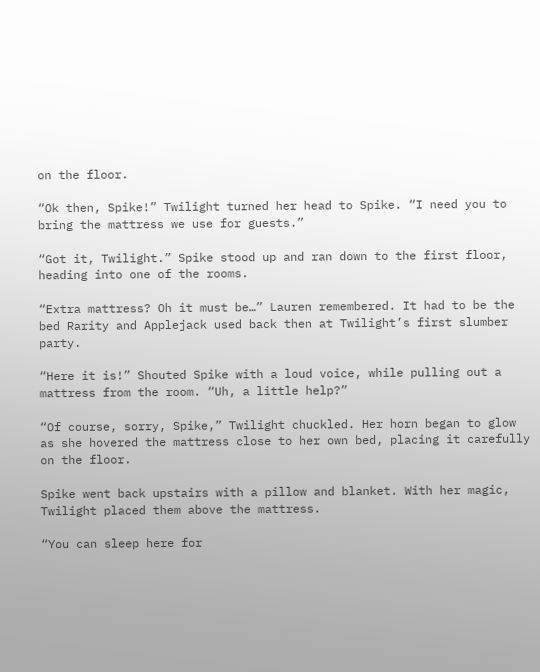on the floor.

“Ok then, Spike!” Twilight turned her head to Spike. “I need you to bring the mattress we use for guests.”

“Got it, Twilight.” Spike stood up and ran down to the first floor, heading into one of the rooms.

“Extra mattress? Oh it must be…” Lauren remembered. It had to be the bed Rarity and Applejack used back then at Twilight’s first slumber party.

“Here it is!” Shouted Spike with a loud voice, while pulling out a mattress from the room. “Uh, a little help?”

“Of course, sorry, Spike,” Twilight chuckled. Her horn began to glow as she hovered the mattress close to her own bed, placing it carefully on the floor.

Spike went back upstairs with a pillow and blanket. With her magic, Twilight placed them above the mattress.

“You can sleep here for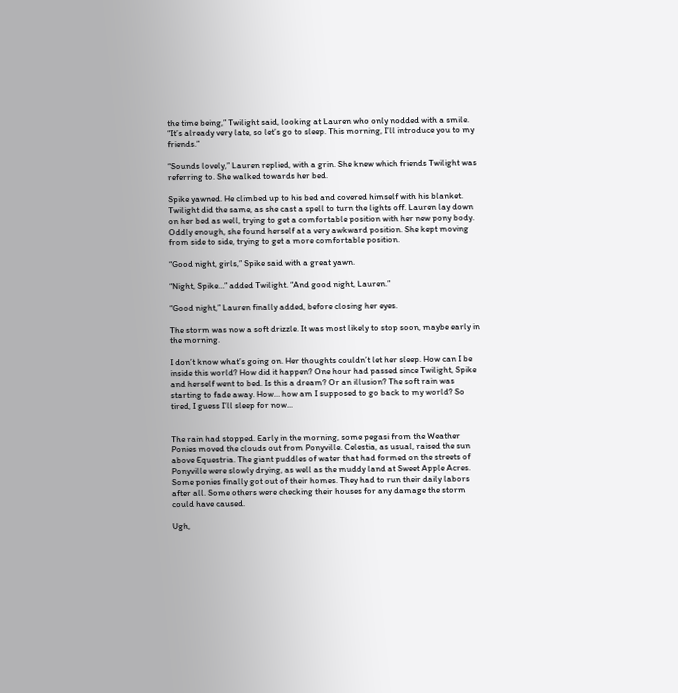the time being,” Twilight said, looking at Lauren who only nodded with a smile. “It’s already very late, so let’s go to sleep. This morning, I’ll introduce you to my friends.”

“Sounds lovely,” Lauren replied, with a grin. She knew which friends Twilight was referring to. She walked towards her bed.

Spike yawned. He climbed up to his bed and covered himself with his blanket. Twilight did the same, as she cast a spell to turn the lights off. Lauren lay down on her bed as well, trying to get a comfortable position with her new pony body. Oddly enough, she found herself at a very awkward position. She kept moving from side to side, trying to get a more comfortable position.

“Good night, girls,” Spike said with a great yawn.

“Night, Spike…” added Twilight. “And good night, Lauren.”

“Good night,” Lauren finally added, before closing her eyes.

The storm was now a soft drizzle. It was most likely to stop soon, maybe early in the morning.

I don’t know what’s going on. Her thoughts couldn’t let her sleep. How can I be inside this world? How did it happen? One hour had passed since Twilight, Spike and herself went to bed. Is this a dream? Or an illusion? The soft rain was starting to fade away. How… how am I supposed to go back to my world? So tired, I guess I’ll sleep for now...


The rain had stopped. Early in the morning, some pegasi from the Weather Ponies moved the clouds out from Ponyville. Celestia, as usual, raised the sun above Equestria. The giant puddles of water that had formed on the streets of Ponyville were slowly drying, as well as the muddy land at Sweet Apple Acres. Some ponies finally got out of their homes. They had to run their daily labors after all. Some others were checking their houses for any damage the storm could have caused.

Ugh,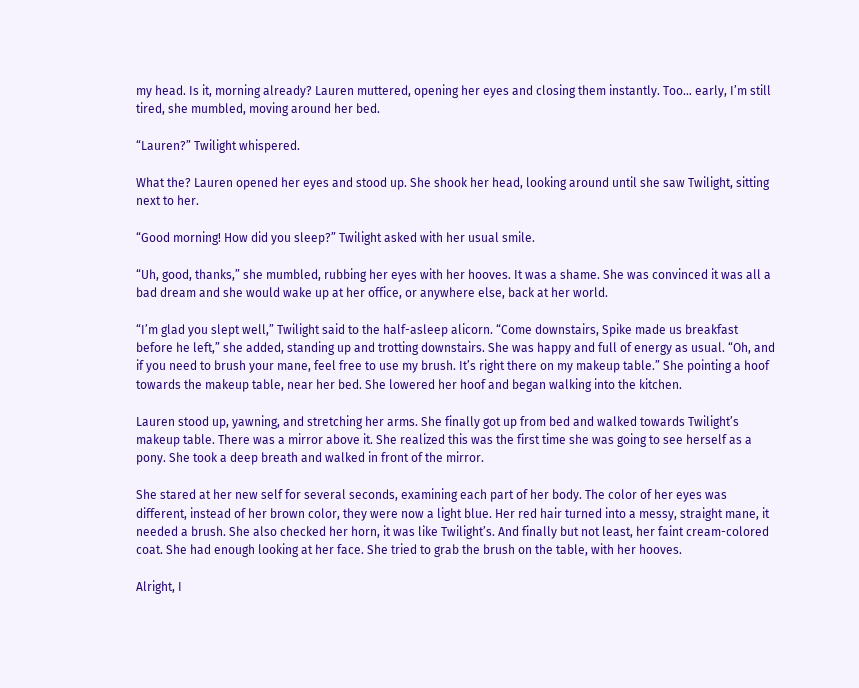my head. Is it, morning already? Lauren muttered, opening her eyes and closing them instantly. Too… early, I’m still tired, she mumbled, moving around her bed.

“Lauren?” Twilight whispered.

What the? Lauren opened her eyes and stood up. She shook her head, looking around until she saw Twilight, sitting next to her.

“Good morning! How did you sleep?” Twilight asked with her usual smile.

“Uh, good, thanks,” she mumbled, rubbing her eyes with her hooves. It was a shame. She was convinced it was all a bad dream and she would wake up at her office, or anywhere else, back at her world.

“I’m glad you slept well,” Twilight said to the half-asleep alicorn. “Come downstairs, Spike made us breakfast before he left,” she added, standing up and trotting downstairs. She was happy and full of energy as usual. “Oh, and if you need to brush your mane, feel free to use my brush. It’s right there on my makeup table.” She pointing a hoof towards the makeup table, near her bed. She lowered her hoof and began walking into the kitchen.

Lauren stood up, yawning, and stretching her arms. She finally got up from bed and walked towards Twilight’s makeup table. There was a mirror above it. She realized this was the first time she was going to see herself as a pony. She took a deep breath and walked in front of the mirror.

She stared at her new self for several seconds, examining each part of her body. The color of her eyes was different, instead of her brown color, they were now a light blue. Her red hair turned into a messy, straight mane, it needed a brush. She also checked her horn, it was like Twilight’s. And finally but not least, her faint cream-colored coat. She had enough looking at her face. She tried to grab the brush on the table, with her hooves.

Alright, I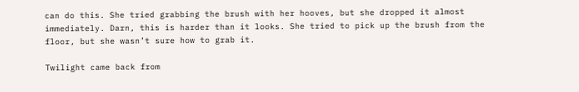can do this. She tried grabbing the brush with her hooves, but she dropped it almost immediately. Darn, this is harder than it looks. She tried to pick up the brush from the floor, but she wasn’t sure how to grab it.

Twilight came back from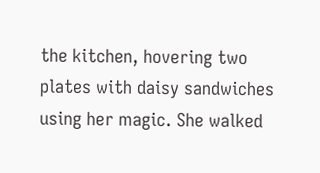the kitchen, hovering two plates with daisy sandwiches using her magic. She walked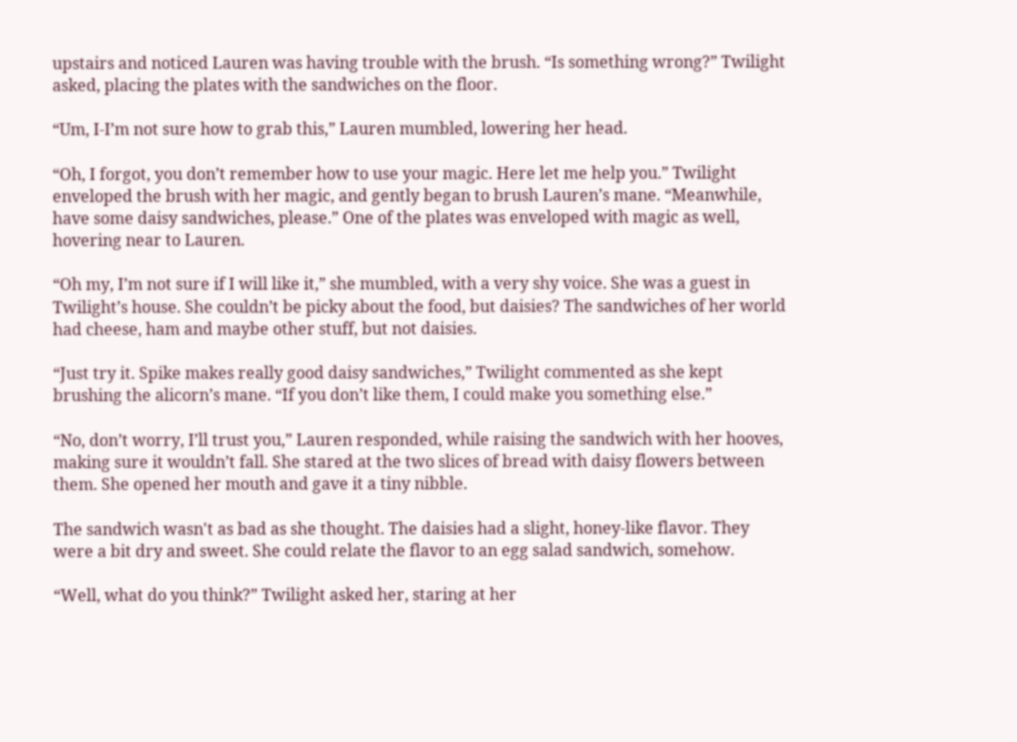upstairs and noticed Lauren was having trouble with the brush. “Is something wrong?” Twilight asked, placing the plates with the sandwiches on the floor.

“Um, I-I’m not sure how to grab this,” Lauren mumbled, lowering her head.

“Oh, I forgot, you don’t remember how to use your magic. Here let me help you.” Twilight enveloped the brush with her magic, and gently began to brush Lauren’s mane. “Meanwhile, have some daisy sandwiches, please.” One of the plates was enveloped with magic as well, hovering near to Lauren.

“Oh my, I’m not sure if I will like it,” she mumbled, with a very shy voice. She was a guest in Twilight’s house. She couldn’t be picky about the food, but daisies? The sandwiches of her world had cheese, ham and maybe other stuff, but not daisies.

“Just try it. Spike makes really good daisy sandwiches,” Twilight commented as she kept brushing the alicorn’s mane. “If you don’t like them, I could make you something else.”

“No, don’t worry, I’ll trust you,” Lauren responded, while raising the sandwich with her hooves, making sure it wouldn’t fall. She stared at the two slices of bread with daisy flowers between them. She opened her mouth and gave it a tiny nibble.

The sandwich wasn't as bad as she thought. The daisies had a slight, honey-like flavor. They were a bit dry and sweet. She could relate the flavor to an egg salad sandwich, somehow.

“Well, what do you think?” Twilight asked her, staring at her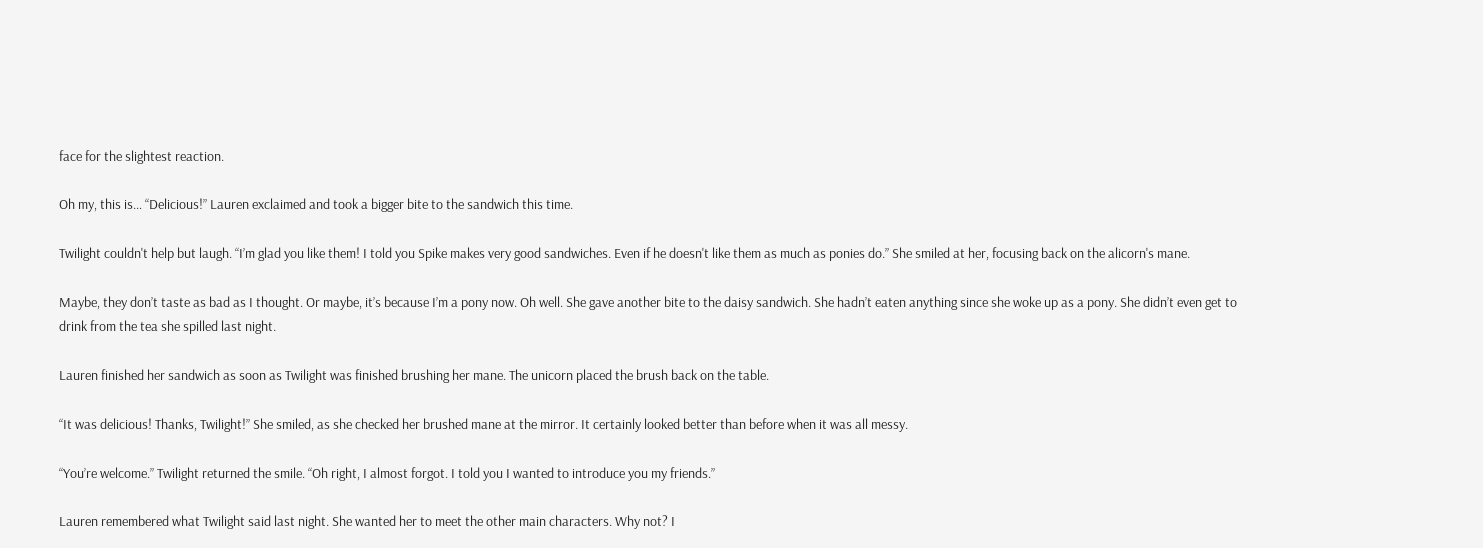face for the slightest reaction.

Oh my, this is… “Delicious!” Lauren exclaimed and took a bigger bite to the sandwich this time.

Twilight couldn't help but laugh. “I’m glad you like them! I told you Spike makes very good sandwiches. Even if he doesn't like them as much as ponies do.” She smiled at her, focusing back on the alicorn's mane.

Maybe, they don’t taste as bad as I thought. Or maybe, it’s because I’m a pony now. Oh well. She gave another bite to the daisy sandwich. She hadn’t eaten anything since she woke up as a pony. She didn’t even get to drink from the tea she spilled last night.

Lauren finished her sandwich as soon as Twilight was finished brushing her mane. The unicorn placed the brush back on the table.

“It was delicious! Thanks, Twilight!” She smiled, as she checked her brushed mane at the mirror. It certainly looked better than before when it was all messy.

“You’re welcome.” Twilight returned the smile. “Oh right, I almost forgot. I told you I wanted to introduce you my friends.”

Lauren remembered what Twilight said last night. She wanted her to meet the other main characters. Why not? I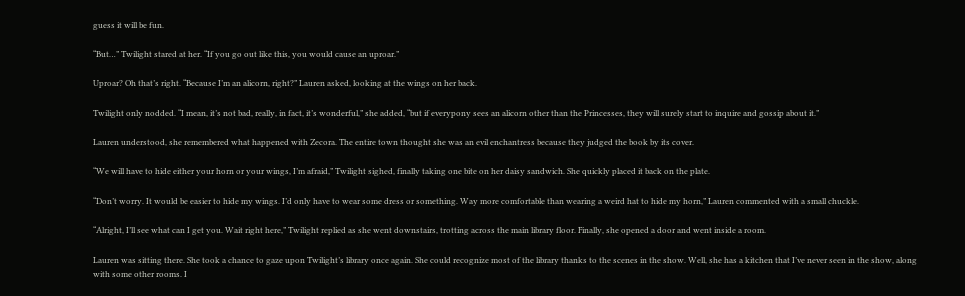guess it will be fun.

“But…” Twilight stared at her. “If you go out like this, you would cause an uproar.”

Uproar? Oh that’s right. “Because I’m an alicorn, right?” Lauren asked, looking at the wings on her back.

Twilight only nodded. “I mean, it’s not bad, really, in fact, it’s wonderful,” she added, “but if everypony sees an alicorn other than the Princesses, they will surely start to inquire and gossip about it.”

Lauren understood, she remembered what happened with Zecora. The entire town thought she was an evil enchantress because they judged the book by its cover.

“We will have to hide either your horn or your wings, I’m afraid,” Twilight sighed, finally taking one bite on her daisy sandwich. She quickly placed it back on the plate.

“Don’t worry. It would be easier to hide my wings. I’d only have to wear some dress or something. Way more comfortable than wearing a weird hat to hide my horn,” Lauren commented with a small chuckle.

“Alright, I’ll see what can I get you. Wait right here,” Twilight replied as she went downstairs, trotting across the main library floor. Finally, she opened a door and went inside a room.

Lauren was sitting there. She took a chance to gaze upon Twilight’s library once again. She could recognize most of the library thanks to the scenes in the show. Well, she has a kitchen that I’ve never seen in the show, along with some other rooms. I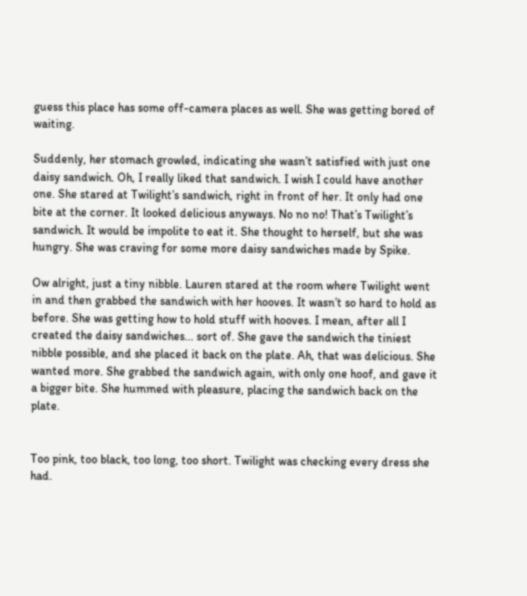guess this place has some off-camera places as well. She was getting bored of waiting.

Suddenly, her stomach growled, indicating she wasn’t satisfied with just one daisy sandwich. Oh, I really liked that sandwich. I wish I could have another one. She stared at Twilight’s sandwich, right in front of her. It only had one bite at the corner. It looked delicious anyways. No no no! That’s Twilight’s sandwich. It would be impolite to eat it. She thought to herself, but she was hungry. She was craving for some more daisy sandwiches made by Spike.

Ow alright, just a tiny nibble. Lauren stared at the room where Twilight went in and then grabbed the sandwich with her hooves. It wasn’t so hard to hold as before. She was getting how to hold stuff with hooves. I mean, after all I created the daisy sandwiches... sort of. She gave the sandwich the tiniest nibble possible, and she placed it back on the plate. Ah, that was delicious. She wanted more. She grabbed the sandwich again, with only one hoof, and gave it a bigger bite. She hummed with pleasure, placing the sandwich back on the plate.


Too pink, too black, too long, too short. Twilight was checking every dress she had.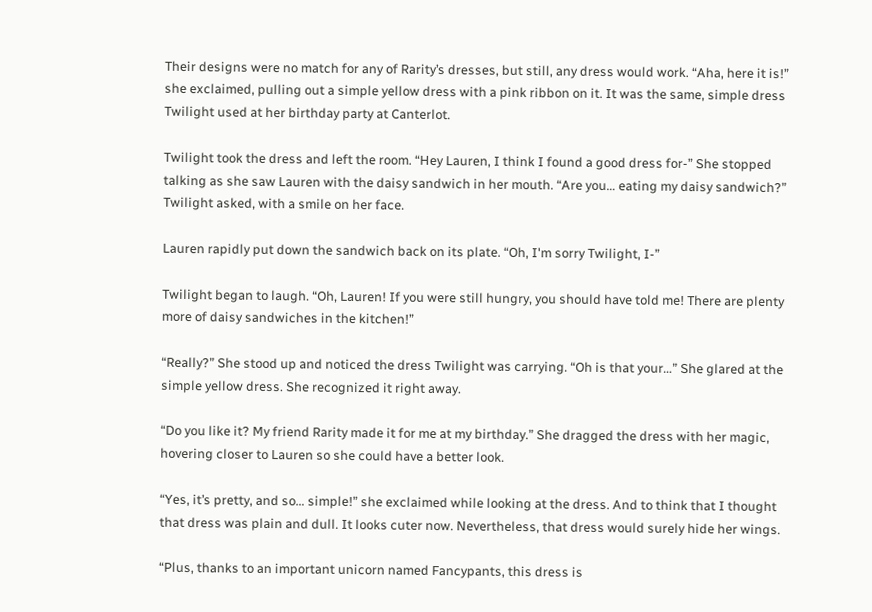Their designs were no match for any of Rarity’s dresses, but still, any dress would work. “Aha, here it is!” she exclaimed, pulling out a simple yellow dress with a pink ribbon on it. It was the same, simple dress Twilight used at her birthday party at Canterlot.

Twilight took the dress and left the room. “Hey Lauren, I think I found a good dress for-” She stopped talking as she saw Lauren with the daisy sandwich in her mouth. “Are you… eating my daisy sandwich?” Twilight asked, with a smile on her face.

Lauren rapidly put down the sandwich back on its plate. “Oh, I'm sorry Twilight, I-”

Twilight began to laugh. “Oh, Lauren! If you were still hungry, you should have told me! There are plenty more of daisy sandwiches in the kitchen!”

“Really?” She stood up and noticed the dress Twilight was carrying. “Oh is that your…” She glared at the simple yellow dress. She recognized it right away.

“Do you like it? My friend Rarity made it for me at my birthday.” She dragged the dress with her magic, hovering closer to Lauren so she could have a better look.

“Yes, it’s pretty, and so… simple!” she exclaimed while looking at the dress. And to think that I thought that dress was plain and dull. It looks cuter now. Nevertheless, that dress would surely hide her wings.

“Plus, thanks to an important unicorn named Fancypants, this dress is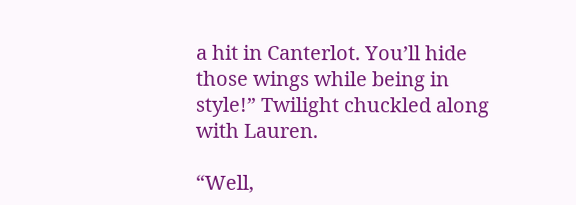a hit in Canterlot. You’ll hide those wings while being in style!” Twilight chuckled along with Lauren.

“Well,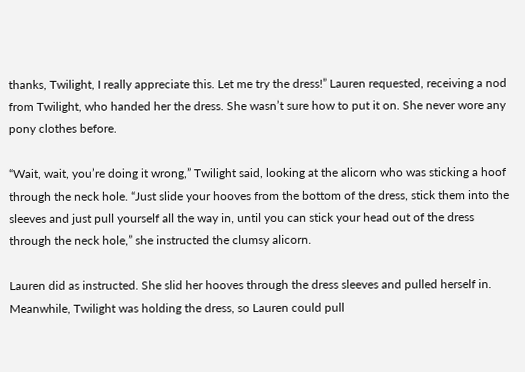thanks, Twilight, I really appreciate this. Let me try the dress!” Lauren requested, receiving a nod from Twilight, who handed her the dress. She wasn’t sure how to put it on. She never wore any pony clothes before.

“Wait, wait, you’re doing it wrong,” Twilight said, looking at the alicorn who was sticking a hoof through the neck hole. “Just slide your hooves from the bottom of the dress, stick them into the sleeves and just pull yourself all the way in, until you can stick your head out of the dress through the neck hole,” she instructed the clumsy alicorn.

Lauren did as instructed. She slid her hooves through the dress sleeves and pulled herself in. Meanwhile, Twilight was holding the dress, so Lauren could pull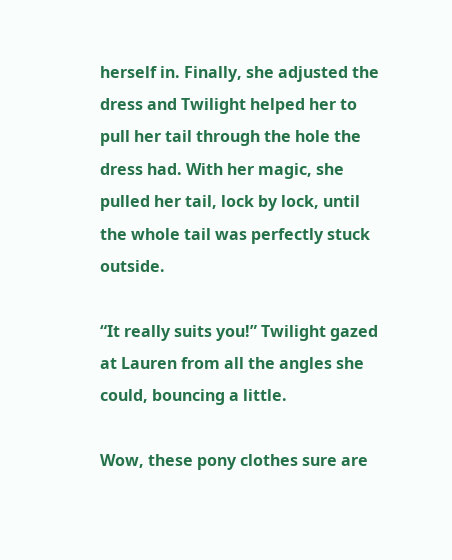herself in. Finally, she adjusted the dress and Twilight helped her to pull her tail through the hole the dress had. With her magic, she pulled her tail, lock by lock, until the whole tail was perfectly stuck outside.

“It really suits you!” Twilight gazed at Lauren from all the angles she could, bouncing a little.

Wow, these pony clothes sure are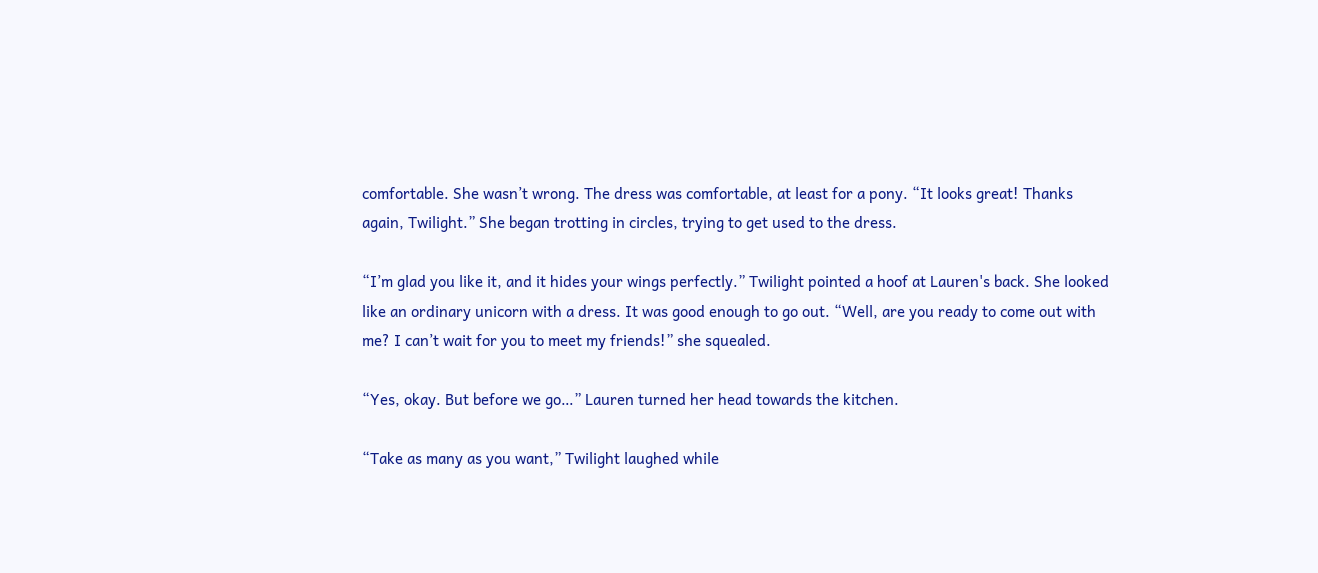comfortable. She wasn’t wrong. The dress was comfortable, at least for a pony. “It looks great! Thanks again, Twilight.” She began trotting in circles, trying to get used to the dress.

“I’m glad you like it, and it hides your wings perfectly.” Twilight pointed a hoof at Lauren's back. She looked like an ordinary unicorn with a dress. It was good enough to go out. “Well, are you ready to come out with me? I can’t wait for you to meet my friends!” she squealed.

“Yes, okay. But before we go…” Lauren turned her head towards the kitchen.

“Take as many as you want,” Twilight laughed while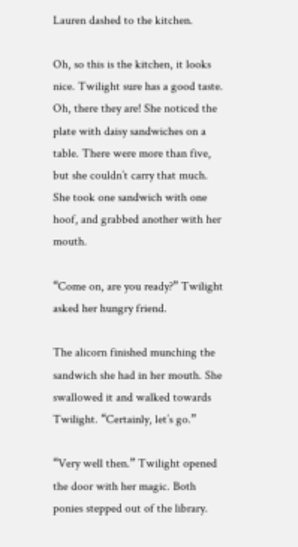Lauren dashed to the kitchen.

Oh, so this is the kitchen, it looks nice. Twilight sure has a good taste. Oh, there they are! She noticed the plate with daisy sandwiches on a table. There were more than five, but she couldn’t carry that much. She took one sandwich with one hoof, and grabbed another with her mouth.

“Come on, are you ready?” Twilight asked her hungry friend.

The alicorn finished munching the sandwich she had in her mouth. She swallowed it and walked towards Twilight. “Certainly, let’s go.”

“Very well then.” Twilight opened the door with her magic. Both ponies stepped out of the library.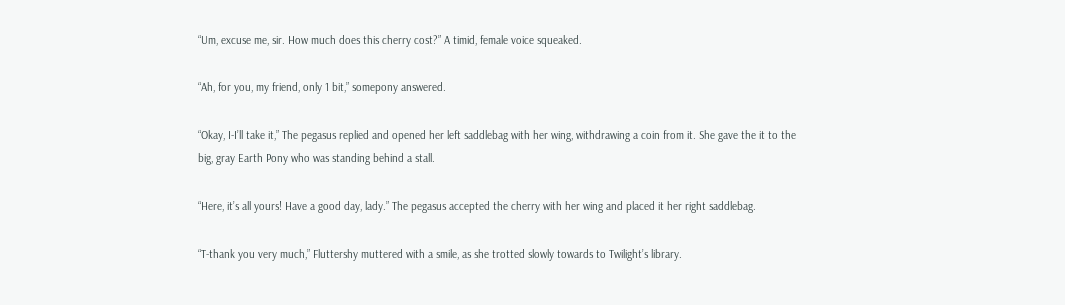“Um, excuse me, sir. How much does this cherry cost?” A timid, female voice squeaked.

“Ah, for you, my friend, only 1 bit,” somepony answered.

“Okay, I-I’ll take it,” The pegasus replied and opened her left saddlebag with her wing, withdrawing a coin from it. She gave the it to the big, gray Earth Pony who was standing behind a stall.

“Here, it’s all yours! Have a good day, lady.” The pegasus accepted the cherry with her wing and placed it her right saddlebag.

“T-thank you very much,” Fluttershy muttered with a smile, as she trotted slowly towards to Twilight’s library.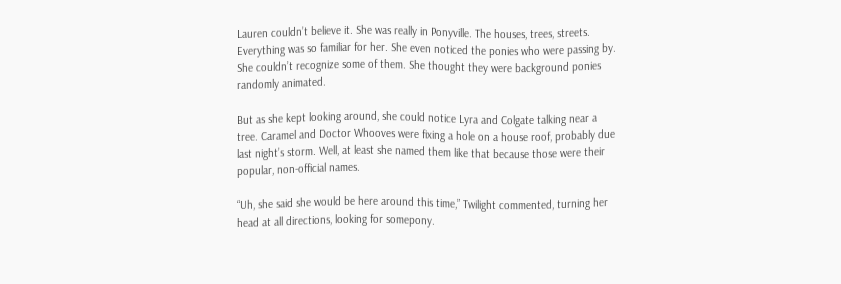Lauren couldn’t believe it. She was really in Ponyville. The houses, trees, streets. Everything was so familiar for her. She even noticed the ponies who were passing by. She couldn’t recognize some of them. She thought they were background ponies randomly animated.

But as she kept looking around, she could notice Lyra and Colgate talking near a tree. Caramel and Doctor Whooves were fixing a hole on a house roof, probably due last night’s storm. Well, at least she named them like that because those were their popular, non-official names.

“Uh, she said she would be here around this time,” Twilight commented, turning her head at all directions, looking for somepony.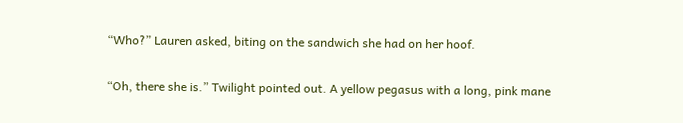“Who?” Lauren asked, biting on the sandwich she had on her hoof.

“Oh, there she is.” Twilight pointed out. A yellow pegasus with a long, pink mane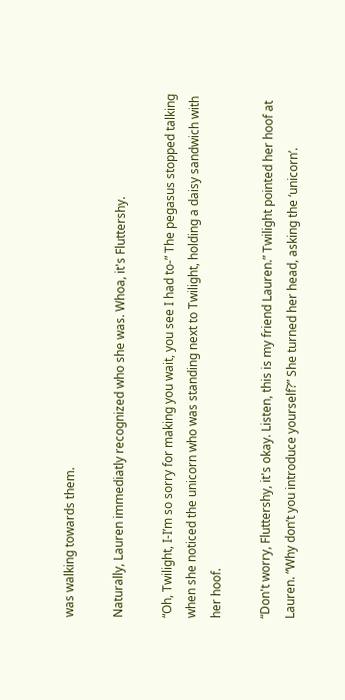was walking towards them.

Naturally, Lauren immediatly recognized who she was. Whoa, it's Fluttershy.

“Oh, Twilight, I-I’m so sorry for making you wait, you see I had to-” The pegasus stopped talking when she noticed the unicorn who was standing next to Twilight, holding a daisy sandwich with her hoof.

“Don't worry, Fluttershy, it's okay. Listen, this is my friend Lauren.” Twilight pointed her hoof at Lauren. “Why don’t you introduce yourself?” She turned her head, asking the ‘unicorn’.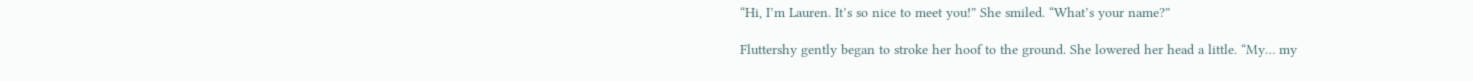“Hi, I’m Lauren. It’s so nice to meet you!” She smiled. “What’s your name?”

Fluttershy gently began to stroke her hoof to the ground. She lowered her head a little. “My… my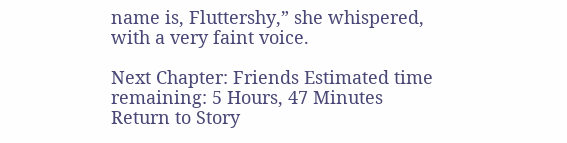name is, Fluttershy,” she whispered, with a very faint voice.

Next Chapter: Friends Estimated time remaining: 5 Hours, 47 Minutes
Return to Story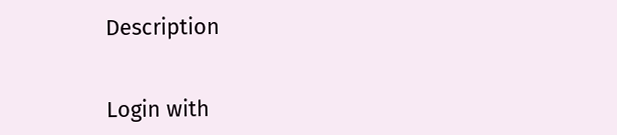Description


Login with